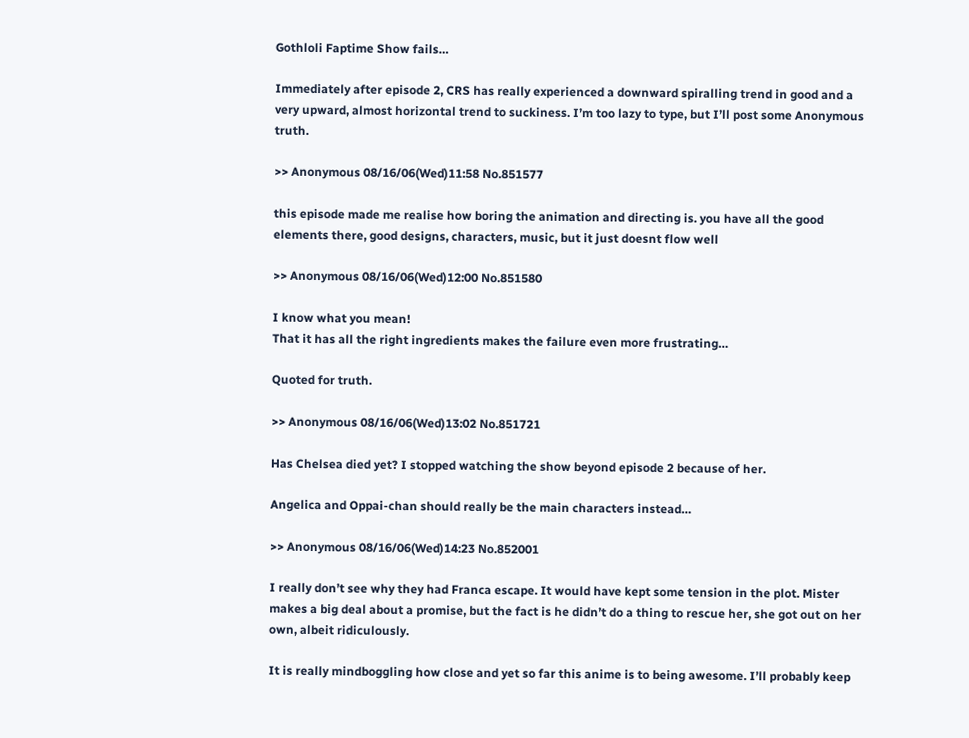Gothloli Faptime Show fails…

Immediately after episode 2, CRS has really experienced a downward spiralling trend in good and a very upward, almost horizontal trend to suckiness. I’m too lazy to type, but I’ll post some Anonymous truth.

>> Anonymous 08/16/06(Wed)11:58 No.851577

this episode made me realise how boring the animation and directing is. you have all the good elements there, good designs, characters, music, but it just doesnt flow well

>> Anonymous 08/16/06(Wed)12:00 No.851580

I know what you mean!
That it has all the right ingredients makes the failure even more frustrating…

Quoted for truth.

>> Anonymous 08/16/06(Wed)13:02 No.851721

Has Chelsea died yet? I stopped watching the show beyond episode 2 because of her.

Angelica and Oppai-chan should really be the main characters instead…

>> Anonymous 08/16/06(Wed)14:23 No.852001

I really don’t see why they had Franca escape. It would have kept some tension in the plot. Mister makes a big deal about a promise, but the fact is he didn’t do a thing to rescue her, she got out on her own, albeit ridiculously.

It is really mindboggling how close and yet so far this anime is to being awesome. I’ll probably keep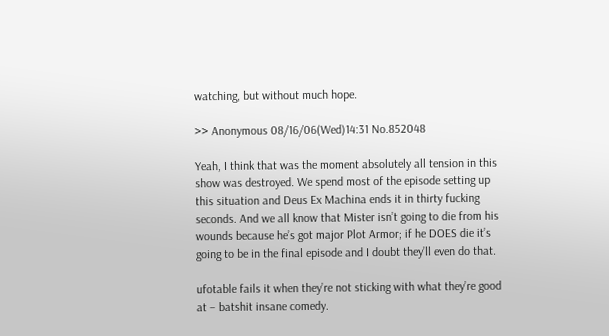watching, but without much hope.

>> Anonymous 08/16/06(Wed)14:31 No.852048

Yeah, I think that was the moment absolutely all tension in this show was destroyed. We spend most of the episode setting up this situation and Deus Ex Machina ends it in thirty fucking seconds. And we all know that Mister isn’t going to die from his wounds because he’s got major Plot Armor; if he DOES die it’s going to be in the final episode and I doubt they’ll even do that.

ufotable fails it when they’re not sticking with what they’re good at – batshit insane comedy.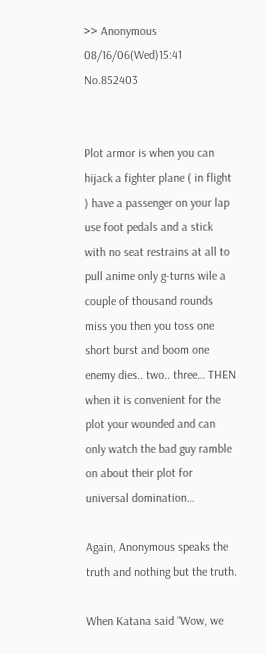>> Anonymous 08/16/06(Wed)15:41 No.852403


Plot armor is when you can hijack a fighter plane ( in flight ) have a passenger on your lap use foot pedals and a stick with no seat restrains at all to pull anime only g-turns wile a couple of thousand rounds miss you then you toss one short burst and boom one enemy dies.. two.. three… THEN when it is convenient for the plot your wounded and can only watch the bad guy ramble on about their plot for universal domination…

Again, Anonymous speaks the truth and nothing but the truth.

When Katana said “Wow, we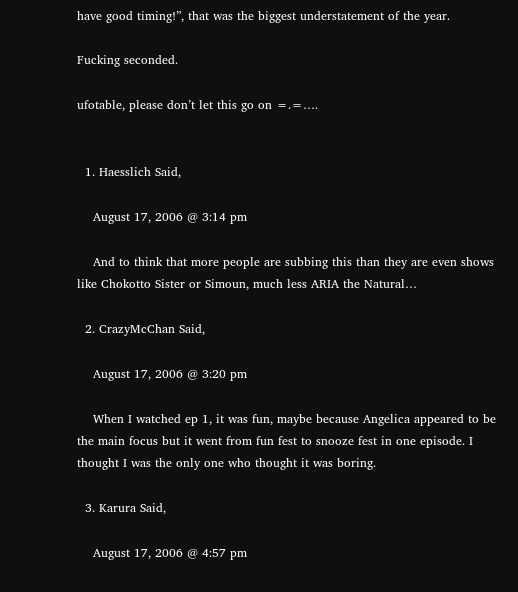have good timing!”, that was the biggest understatement of the year.

Fucking seconded.

ufotable, please don’t let this go on =.=….


  1. Haesslich Said,

    August 17, 2006 @ 3:14 pm

    And to think that more people are subbing this than they are even shows like Chokotto Sister or Simoun, much less ARIA the Natural…

  2. CrazyMcChan Said,

    August 17, 2006 @ 3:20 pm

    When I watched ep 1, it was fun, maybe because Angelica appeared to be the main focus but it went from fun fest to snooze fest in one episode. I thought I was the only one who thought it was boring.

  3. Karura Said,

    August 17, 2006 @ 4:57 pm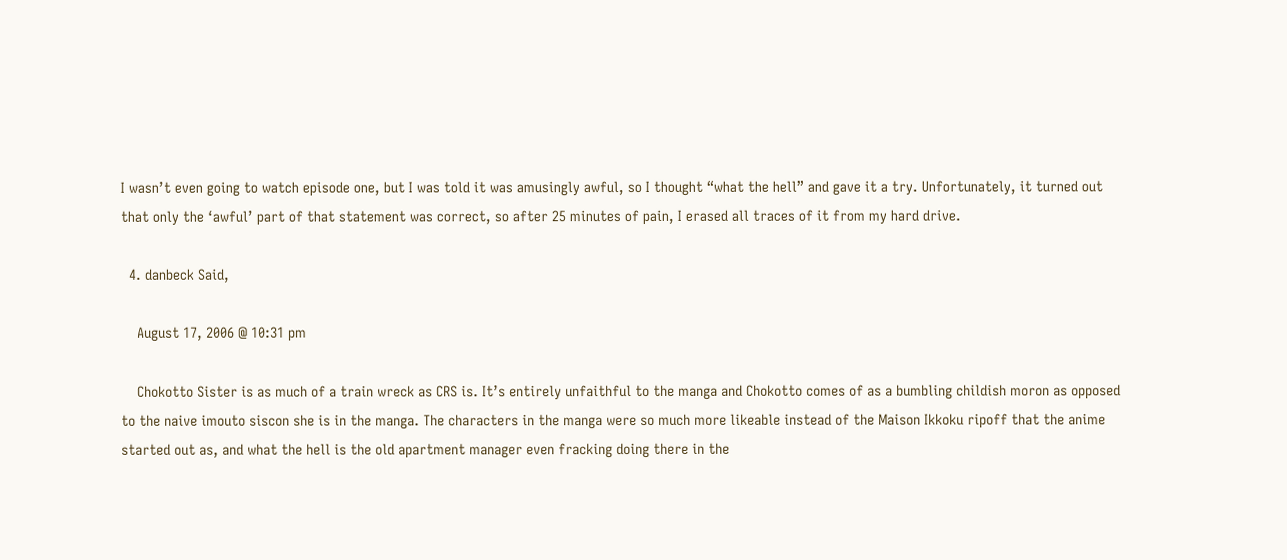I wasn’t even going to watch episode one, but I was told it was amusingly awful, so I thought “what the hell” and gave it a try. Unfortunately, it turned out that only the ‘awful’ part of that statement was correct, so after 25 minutes of pain, I erased all traces of it from my hard drive.

  4. danbeck Said,

    August 17, 2006 @ 10:31 pm

    Chokotto Sister is as much of a train wreck as CRS is. It’s entirely unfaithful to the manga and Chokotto comes of as a bumbling childish moron as opposed to the naive imouto siscon she is in the manga. The characters in the manga were so much more likeable instead of the Maison Ikkoku ripoff that the anime started out as, and what the hell is the old apartment manager even fracking doing there in the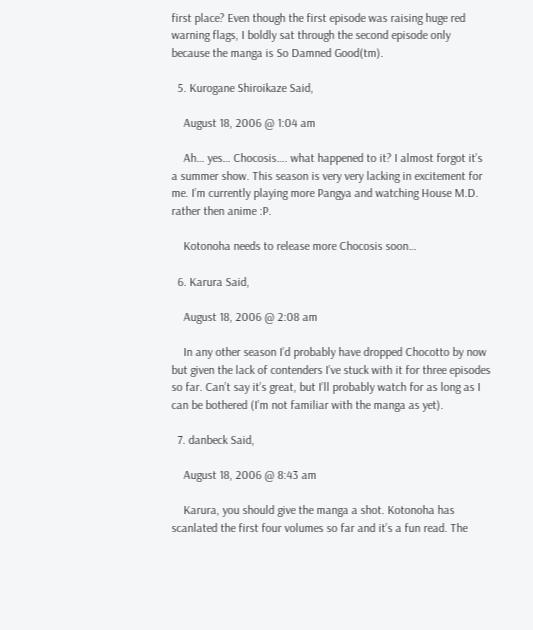first place? Even though the first episode was raising huge red warning flags, I boldly sat through the second episode only because the manga is So Damned Good(tm).

  5. Kurogane Shiroikaze Said,

    August 18, 2006 @ 1:04 am

    Ah… yes… Chocosis…. what happened to it? I almost forgot it’s a summer show. This season is very very lacking in excitement for me. I’m currently playing more Pangya and watching House M.D. rather then anime :P.

    Kotonoha needs to release more Chocosis soon…

  6. Karura Said,

    August 18, 2006 @ 2:08 am

    In any other season I’d probably have dropped Chocotto by now but given the lack of contenders I’ve stuck with it for three episodes so far. Can’t say it’s great, but I’ll probably watch for as long as I can be bothered (I’m not familiar with the manga as yet).

  7. danbeck Said,

    August 18, 2006 @ 8:43 am

    Karura, you should give the manga a shot. Kotonoha has scanlated the first four volumes so far and it’s a fun read. The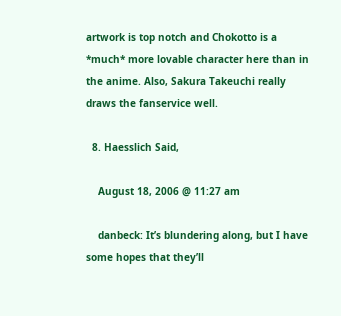artwork is top notch and Chokotto is a *much* more lovable character here than in the anime. Also, Sakura Takeuchi really draws the fanservice well.

  8. Haesslich Said,

    August 18, 2006 @ 11:27 am

    danbeck: It’s blundering along, but I have some hopes that they’ll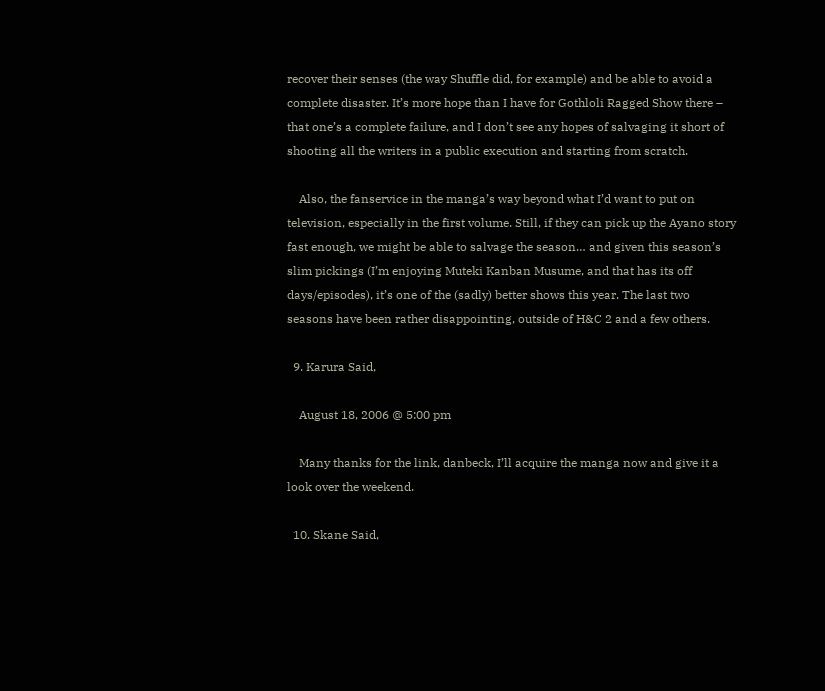recover their senses (the way Shuffle did, for example) and be able to avoid a complete disaster. It’s more hope than I have for Gothloli Ragged Show there – that one’s a complete failure, and I don’t see any hopes of salvaging it short of shooting all the writers in a public execution and starting from scratch.

    Also, the fanservice in the manga’s way beyond what I’d want to put on television, especially in the first volume. Still, if they can pick up the Ayano story fast enough, we might be able to salvage the season… and given this season’s slim pickings (I’m enjoying Muteki Kanban Musume, and that has its off days/episodes), it’s one of the (sadly) better shows this year. The last two seasons have been rather disappointing, outside of H&C 2 and a few others.

  9. Karura Said,

    August 18, 2006 @ 5:00 pm

    Many thanks for the link, danbeck, I’ll acquire the manga now and give it a look over the weekend.

  10. Skane Said,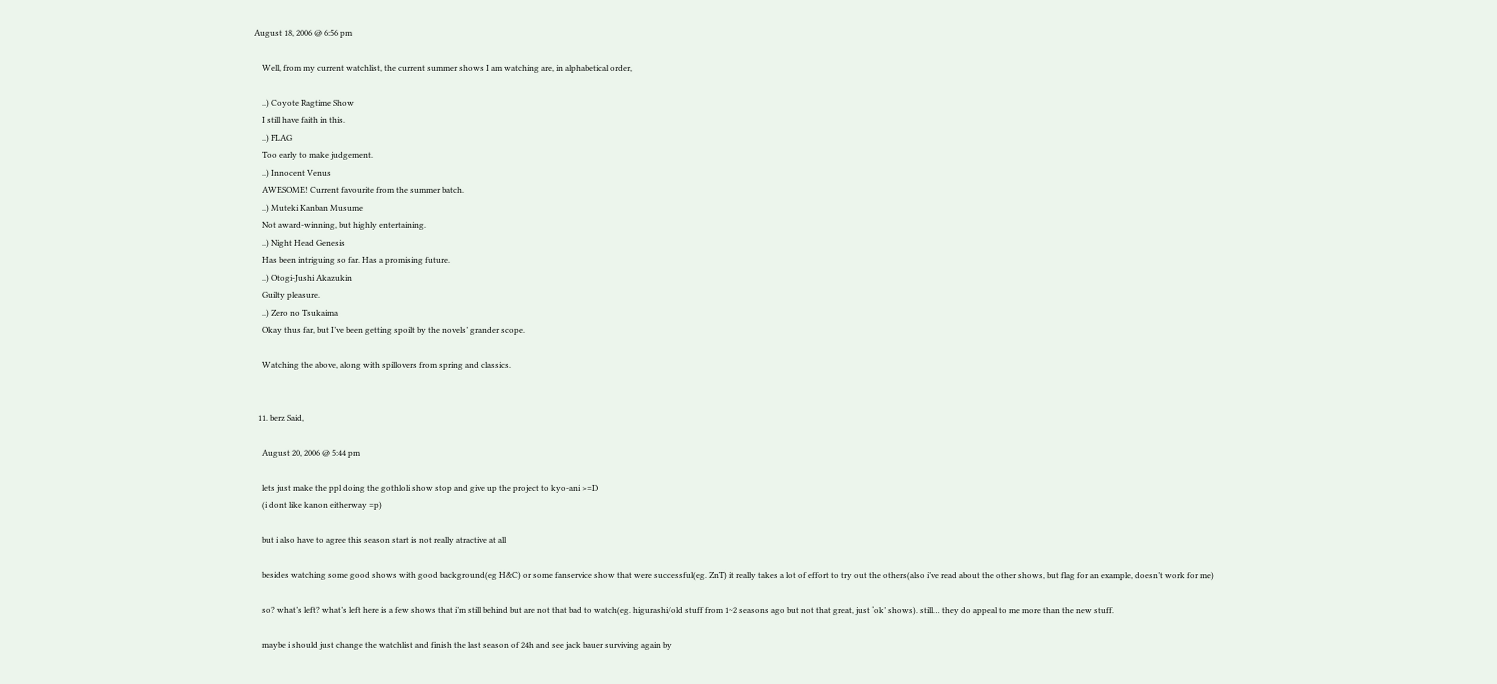August 18, 2006 @ 6:56 pm

    Well, from my current watchlist, the current summer shows I am watching are, in alphabetical order,

    ..) Coyote Ragtime Show
    I still have faith in this.
    ..) FLAG
    Too early to make judgement.
    ..) Innocent Venus
    AWESOME! Current favourite from the summer batch.
    ..) Muteki Kanban Musume
    Not award-winning, but highly entertaining.
    ..) Night Head Genesis
    Has been intriguing so far. Has a promising future.
    ..) Otogi-Jushi Akazukin
    Guilty pleasure.
    ..) Zero no Tsukaima
    Okay thus far, but I’ve been getting spoilt by the novels’ grander scope.

    Watching the above, along with spillovers from spring and classics.


  11. berz Said,

    August 20, 2006 @ 5:44 pm

    lets just make the ppl doing the gothloli show stop and give up the project to kyo-ani >=D
    (i dont like kanon eitherway =p)

    but i also have to agree this season start is not really atractive at all

    besides watching some good shows with good background(eg H&C) or some fanservice show that were successful(eg. ZnT) it really takes a lot of effort to try out the others(also i’ve read about the other shows, but flag for an example, doesn’t work for me)

    so? what’s left? what’s left here is a few shows that i’m still behind but are not that bad to watch(eg. higurashi/old stuff from 1~2 seasons ago but not that great, just ‘ok’ shows). still… they do appeal to me more than the new stuff.

    maybe i should just change the watchlist and finish the last season of 24h and see jack bauer surviving again by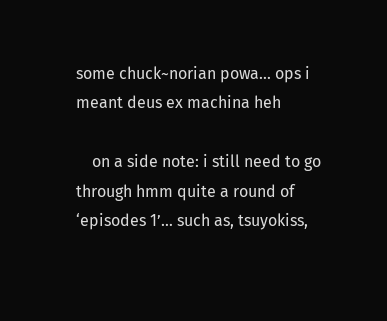some chuck~norian powa… ops i meant deus ex machina heh

    on a side note: i still need to go through hmm quite a round of ‘episodes 1’… such as, tsuyokiss,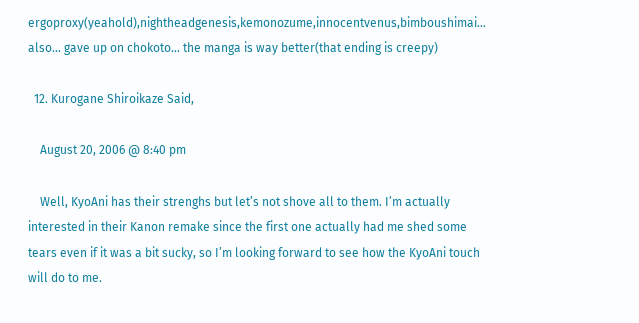ergoproxy(yeahold),nightheadgenesis,kemonozume,innocentvenus,bimboushimai… also… gave up on chokoto… the manga is way better(that ending is creepy)

  12. Kurogane Shiroikaze Said,

    August 20, 2006 @ 8:40 pm

    Well, KyoAni has their strenghs but let’s not shove all to them. I’m actually interested in their Kanon remake since the first one actually had me shed some tears even if it was a bit sucky, so I’m looking forward to see how the KyoAni touch will do to me.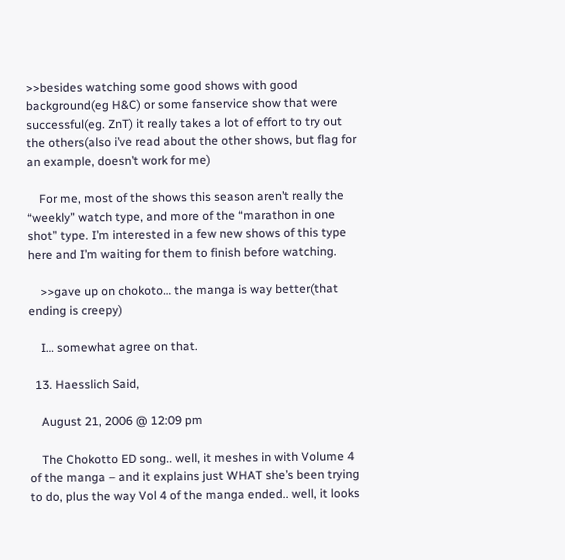>>besides watching some good shows with good background(eg H&C) or some fanservice show that were successful(eg. ZnT) it really takes a lot of effort to try out the others(also i’ve read about the other shows, but flag for an example, doesn’t work for me)

    For me, most of the shows this season aren’t really the “weekly” watch type, and more of the “marathon in one shot” type. I’m interested in a few new shows of this type here and I’m waiting for them to finish before watching.

    >>gave up on chokoto… the manga is way better(that ending is creepy)

    I… somewhat agree on that.

  13. Haesslich Said,

    August 21, 2006 @ 12:09 pm

    The Chokotto ED song.. well, it meshes in with Volume 4 of the manga – and it explains just WHAT she’s been trying to do, plus the way Vol 4 of the manga ended.. well, it looks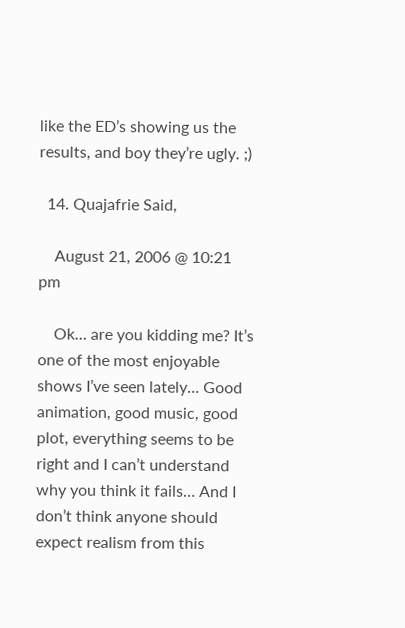like the ED’s showing us the results, and boy they’re ugly. ;)

  14. Quajafrie Said,

    August 21, 2006 @ 10:21 pm

    Ok… are you kidding me? It’s one of the most enjoyable shows I’ve seen lately… Good animation, good music, good plot, everything seems to be right and I can’t understand why you think it fails… And I don’t think anyone should expect realism from this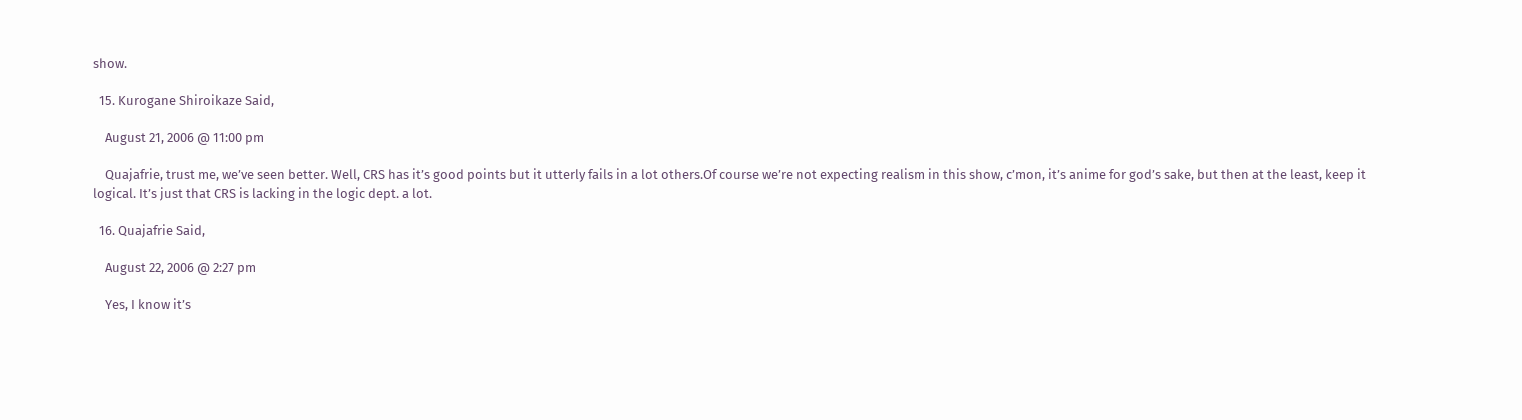show.

  15. Kurogane Shiroikaze Said,

    August 21, 2006 @ 11:00 pm

    Quajafrie, trust me, we’ve seen better. Well, CRS has it’s good points but it utterly fails in a lot others.Of course we’re not expecting realism in this show, c’mon, it’s anime for god’s sake, but then at the least, keep it logical. It’s just that CRS is lacking in the logic dept. a lot.

  16. Quajafrie Said,

    August 22, 2006 @ 2:27 pm

    Yes, I know it’s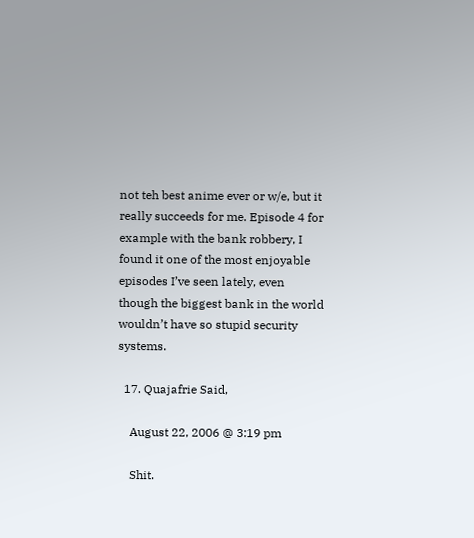not teh best anime ever or w/e, but it really succeeds for me. Episode 4 for example with the bank robbery, I found it one of the most enjoyable episodes I’ve seen lately, even though the biggest bank in the world wouldn’t have so stupid security systems.

  17. Quajafrie Said,

    August 22, 2006 @ 3:19 pm

    Shit.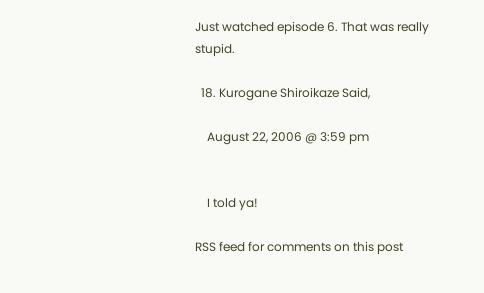Just watched episode 6. That was really stupid.

  18. Kurogane Shiroikaze Said,

    August 22, 2006 @ 3:59 pm


    I told ya!

RSS feed for comments on this post